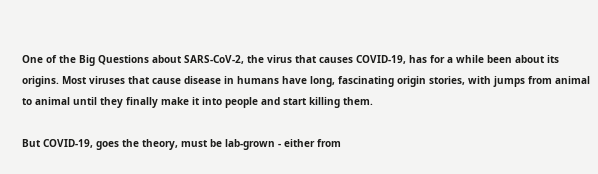One of the Big Questions about SARS-CoV-2, the virus that causes COVID-19, has for a while been about its origins. Most viruses that cause disease in humans have long, fascinating origin stories, with jumps from animal to animal until they finally make it into people and start killing them.

But COVID-19, goes the theory, must be lab-grown - either from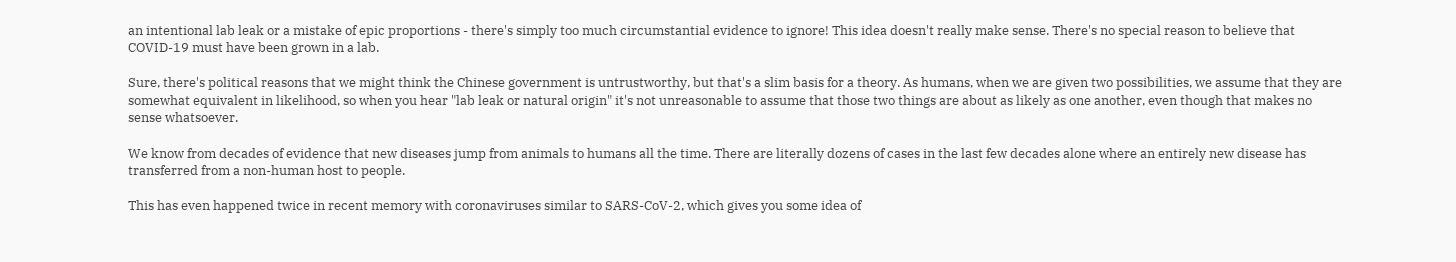an intentional lab leak or a mistake of epic proportions - there's simply too much circumstantial evidence to ignore! This idea doesn't really make sense. There's no special reason to believe that COVID-19 must have been grown in a lab.

Sure, there's political reasons that we might think the Chinese government is untrustworthy, but that's a slim basis for a theory. As humans, when we are given two possibilities, we assume that they are somewhat equivalent in likelihood, so when you hear "lab leak or natural origin" it's not unreasonable to assume that those two things are about as likely as one another, even though that makes no sense whatsoever.

We know from decades of evidence that new diseases jump from animals to humans all the time. There are literally dozens of cases in the last few decades alone where an entirely new disease has transferred from a non-human host to people.

This has even happened twice in recent memory with coronaviruses similar to SARS-CoV-2, which gives you some idea of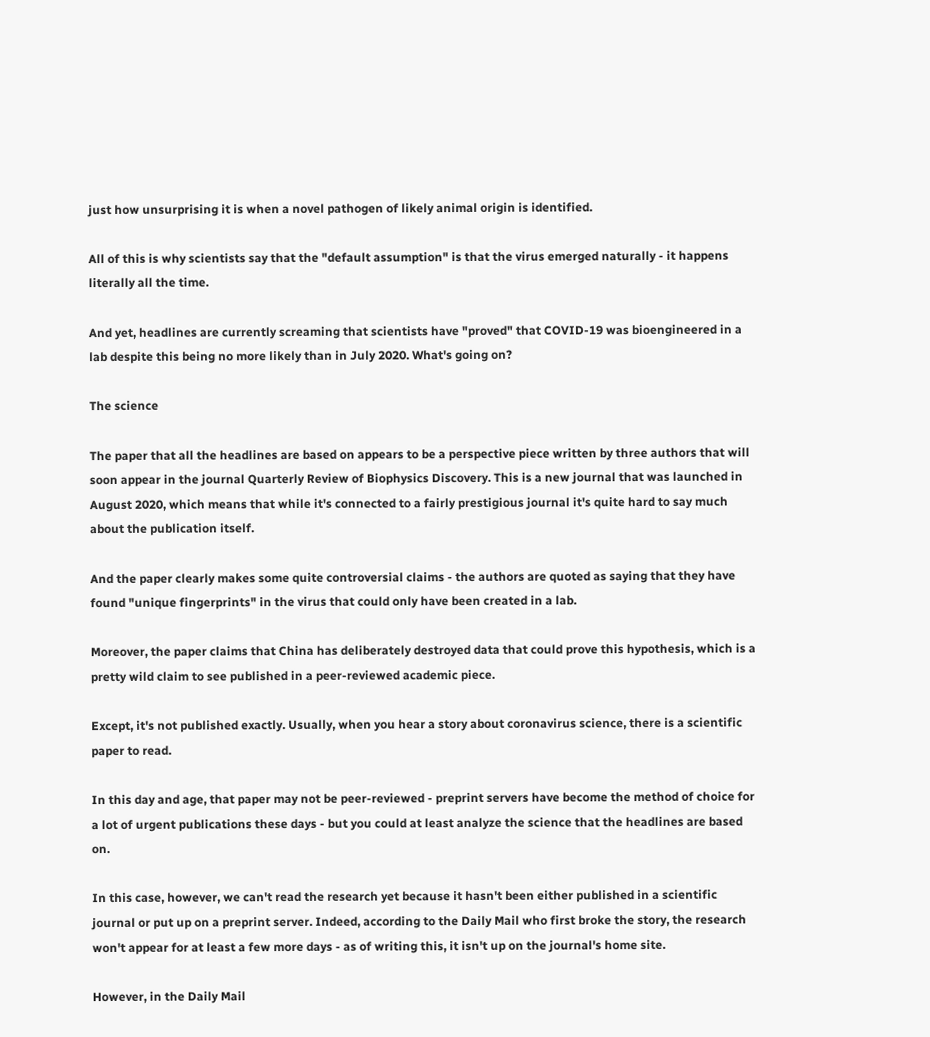just how unsurprising it is when a novel pathogen of likely animal origin is identified.

All of this is why scientists say that the "default assumption" is that the virus emerged naturally - it happens literally all the time.

And yet, headlines are currently screaming that scientists have "proved" that COVID-19 was bioengineered in a lab despite this being no more likely than in July 2020. What's going on?

The science

The paper that all the headlines are based on appears to be a perspective piece written by three authors that will soon appear in the journal Quarterly Review of Biophysics Discovery. This is a new journal that was launched in August 2020, which means that while it's connected to a fairly prestigious journal it's quite hard to say much about the publication itself.

And the paper clearly makes some quite controversial claims - the authors are quoted as saying that they have found "unique fingerprints" in the virus that could only have been created in a lab.

Moreover, the paper claims that China has deliberately destroyed data that could prove this hypothesis, which is a pretty wild claim to see published in a peer-reviewed academic piece.

Except, it's not published exactly. Usually, when you hear a story about coronavirus science, there is a scientific paper to read.

In this day and age, that paper may not be peer-reviewed - preprint servers have become the method of choice for a lot of urgent publications these days - but you could at least analyze the science that the headlines are based on.

In this case, however, we can't read the research yet because it hasn't been either published in a scientific journal or put up on a preprint server. Indeed, according to the Daily Mail who first broke the story, the research won't appear for at least a few more days - as of writing this, it isn't up on the journal's home site.

However, in the Daily Mail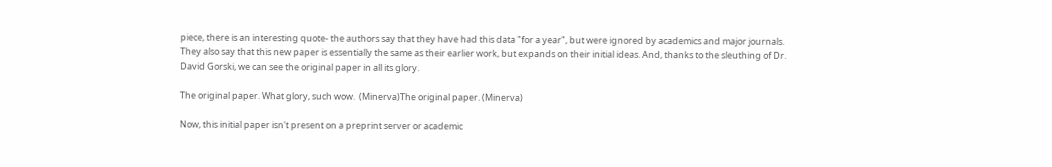piece, there is an interesting quote- the authors say that they have had this data "for a year", but were ignored by academics and major journals. They also say that this new paper is essentially the same as their earlier work, but expands on their initial ideas. And, thanks to the sleuthing of Dr. David Gorski, we can see the original paper in all its glory.

The original paper. What glory, such wow.  (Minerva)The original paper. (Minerva)

Now, this initial paper isn't present on a preprint server or academic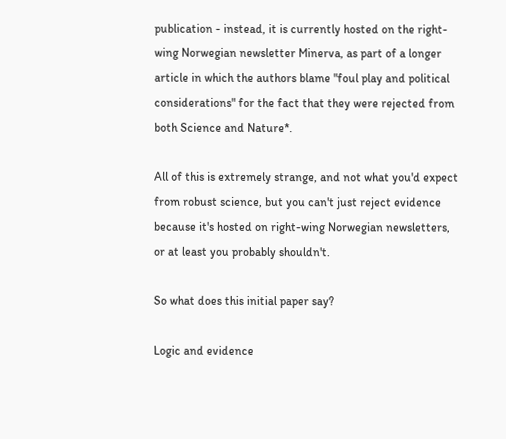publication - instead, it is currently hosted on the right-wing Norwegian newsletter Minerva, as part of a longer article in which the authors blame "foul play and political considerations" for the fact that they were rejected from both Science and Nature*.

All of this is extremely strange, and not what you'd expect from robust science, but you can't just reject evidence because it's hosted on right-wing Norwegian newsletters, or at least you probably shouldn't.

So what does this initial paper say?

Logic and evidence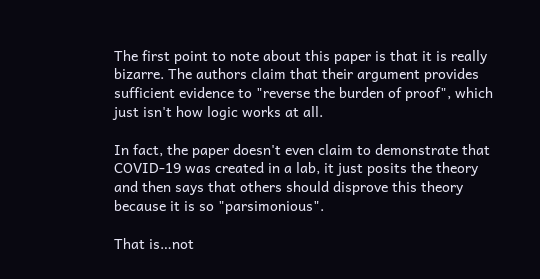The first point to note about this paper is that it is really bizarre. The authors claim that their argument provides sufficient evidence to "reverse the burden of proof", which just isn't how logic works at all.

In fact, the paper doesn't even claim to demonstrate that COVID-19 was created in a lab, it just posits the theory and then says that others should disprove this theory because it is so "parsimonious".

That is…not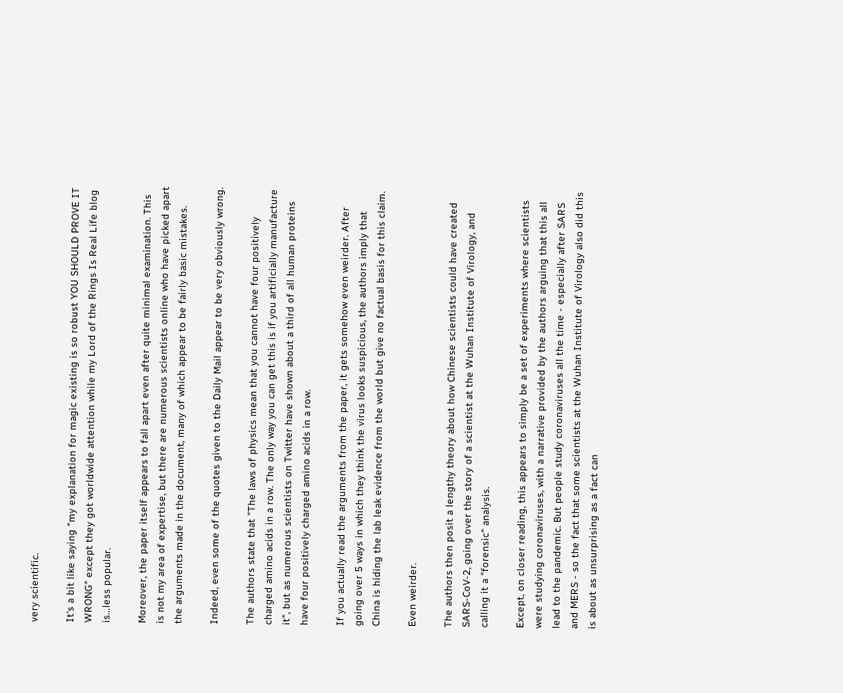very scientific.

It's a bit like saying "my explanation for magic existing is so robust YOU SHOULD PROVE IT WRONG" except they got worldwide attention while my Lord of the Rings Is Real Life blog is…less popular.

Moreover, the paper itself appears to fall apart even after quite minimal examination. This is not my area of expertise, but there are numerous scientists online who have picked apart the arguments made in the document, many of which appear to be fairly basic mistakes.

Indeed, even some of the quotes given to the Daily Mail appear to be very obviously wrong.

The authors state that "The laws of physics mean that you cannot have four positively charged amino acids in a row. The only way you can get this is if you artificially manufacture it", but as numerous scientists on Twitter have shown about a third of all human proteins have four positively charged amino acids in a row.

If you actually read the arguments from the paper, it gets somehow even weirder. After going over 5 ways in which they think the virus looks suspicious, the authors imply that China is hiding the lab leak evidence from the world but give no factual basis for this claim.

Even weirder.

The authors then posit a lengthy theory about how Chinese scientists could have created SARS-CoV-2, going over the story of a scientist at the Wuhan Institute of Virology, and calling it a "forensic" analysis.

Except, on closer reading, this appears to simply be a set of experiments where scientists were studying coronaviruses, with a narrative provided by the authors arguing that this all lead to the pandemic. But people study coronaviruses all the time - especially after SARS and MERS - so the fact that some scientists at the Wuhan Institute of Virology also did this is about as unsurprising as a fact can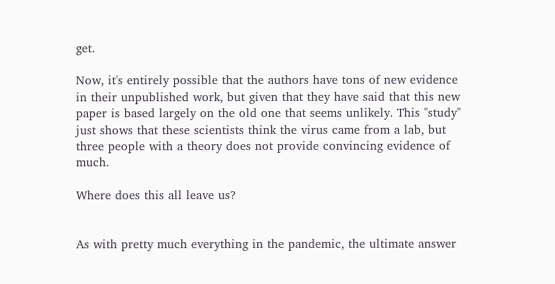get.

Now, it's entirely possible that the authors have tons of new evidence in their unpublished work, but given that they have said that this new paper is based largely on the old one that seems unlikely. This "study" just shows that these scientists think the virus came from a lab, but three people with a theory does not provide convincing evidence of much.

Where does this all leave us?


As with pretty much everything in the pandemic, the ultimate answer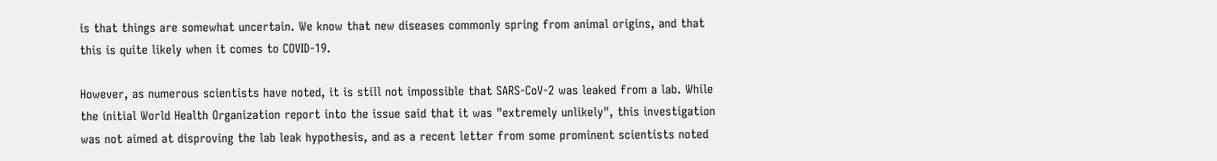is that things are somewhat uncertain. We know that new diseases commonly spring from animal origins, and that this is quite likely when it comes to COVID-19.

However, as numerous scientists have noted, it is still not impossible that SARS-CoV-2 was leaked from a lab. While the initial World Health Organization report into the issue said that it was "extremely unlikely", this investigation was not aimed at disproving the lab leak hypothesis, and as a recent letter from some prominent scientists noted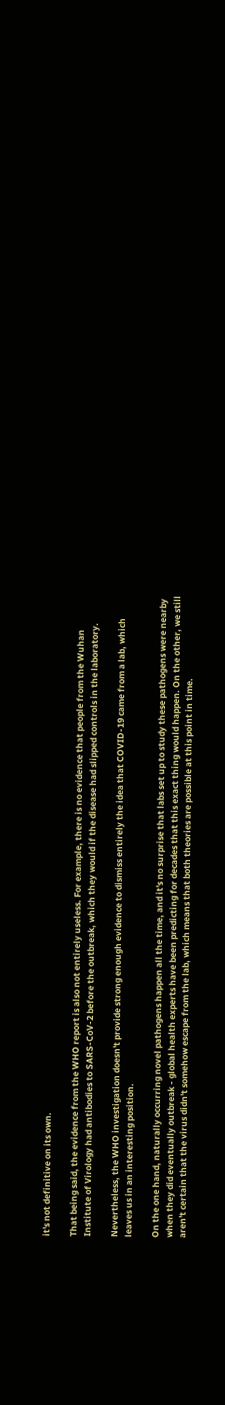it's not definitive on its own.

That being said, the evidence from the WHO report is also not entirely useless. For example, there is no evidence that people from the Wuhan Institute of Virology had antibodies to SARS-CoV-2 before the outbreak, which they would if the disease had slipped controls in the laboratory.

Nevertheless, the WHO investigation doesn't provide strong enough evidence to dismiss entirely the idea that COVID-19 came from a lab, which leaves us in an interesting position.

On the one hand, naturally occurring novel pathogens happen all the time, and it's no surprise that labs set up to study these pathogens were nearby when they did eventually outbreak - global health experts have been predicting for decades that this exact thing would happen. On the other, we still aren't certain that the virus didn't somehow escape from the lab, which means that both theories are possible at this point in time.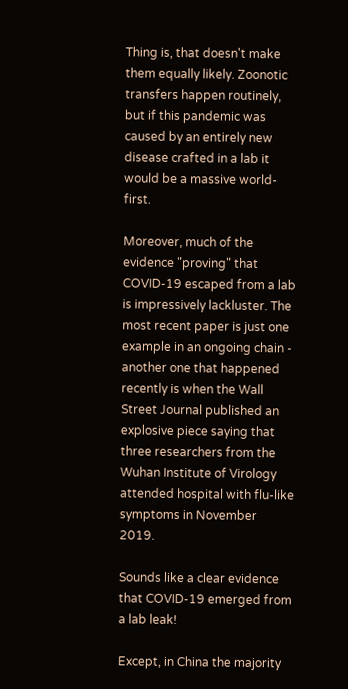Thing is, that doesn't make them equally likely. Zoonotic transfers happen routinely, but if this pandemic was caused by an entirely new disease crafted in a lab it would be a massive world-first.

Moreover, much of the evidence "proving" that COVID-19 escaped from a lab is impressively lackluster. The most recent paper is just one example in an ongoing chain - another one that happened recently is when the Wall Street Journal published an explosive piece saying that three researchers from the Wuhan Institute of Virology attended hospital with flu-like symptoms in November 2019.

Sounds like a clear evidence that COVID-19 emerged from a lab leak!

Except, in China the majority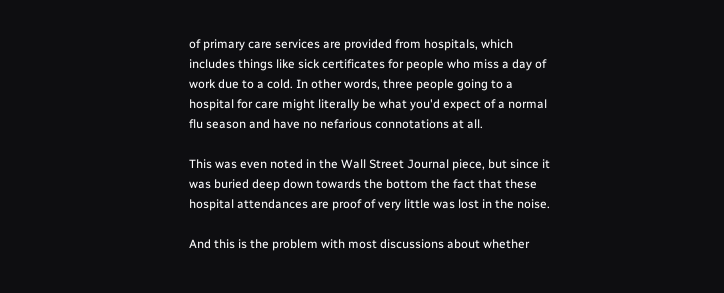of primary care services are provided from hospitals, which includes things like sick certificates for people who miss a day of work due to a cold. In other words, three people going to a hospital for care might literally be what you'd expect of a normal flu season and have no nefarious connotations at all.

This was even noted in the Wall Street Journal piece, but since it was buried deep down towards the bottom the fact that these hospital attendances are proof of very little was lost in the noise.

And this is the problem with most discussions about whether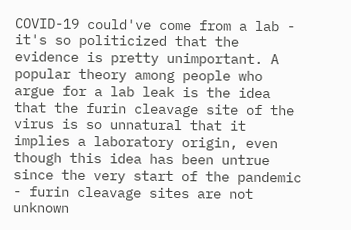COVID-19 could've come from a lab - it's so politicized that the evidence is pretty unimportant. A popular theory among people who argue for a lab leak is the idea that the furin cleavage site of the virus is so unnatural that it implies a laboratory origin, even though this idea has been untrue since the very start of the pandemic - furin cleavage sites are not unknown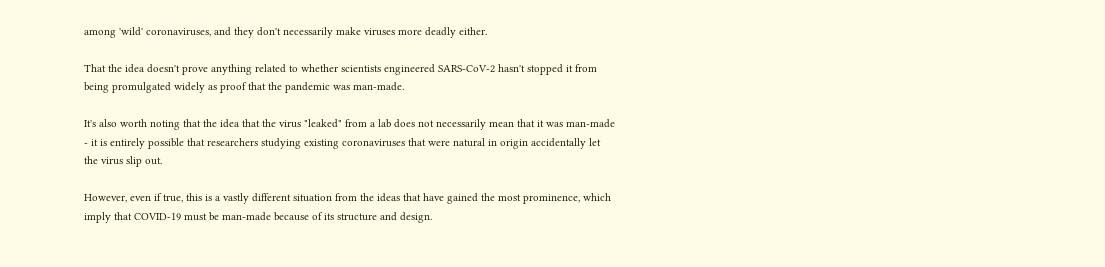among 'wild' coronaviruses, and they don't necessarily make viruses more deadly either.

That the idea doesn't prove anything related to whether scientists engineered SARS-CoV-2 hasn't stopped it from being promulgated widely as proof that the pandemic was man-made.

It's also worth noting that the idea that the virus "leaked" from a lab does not necessarily mean that it was man-made - it is entirely possible that researchers studying existing coronaviruses that were natural in origin accidentally let the virus slip out.

However, even if true, this is a vastly different situation from the ideas that have gained the most prominence, which imply that COVID-19 must be man-made because of its structure and design.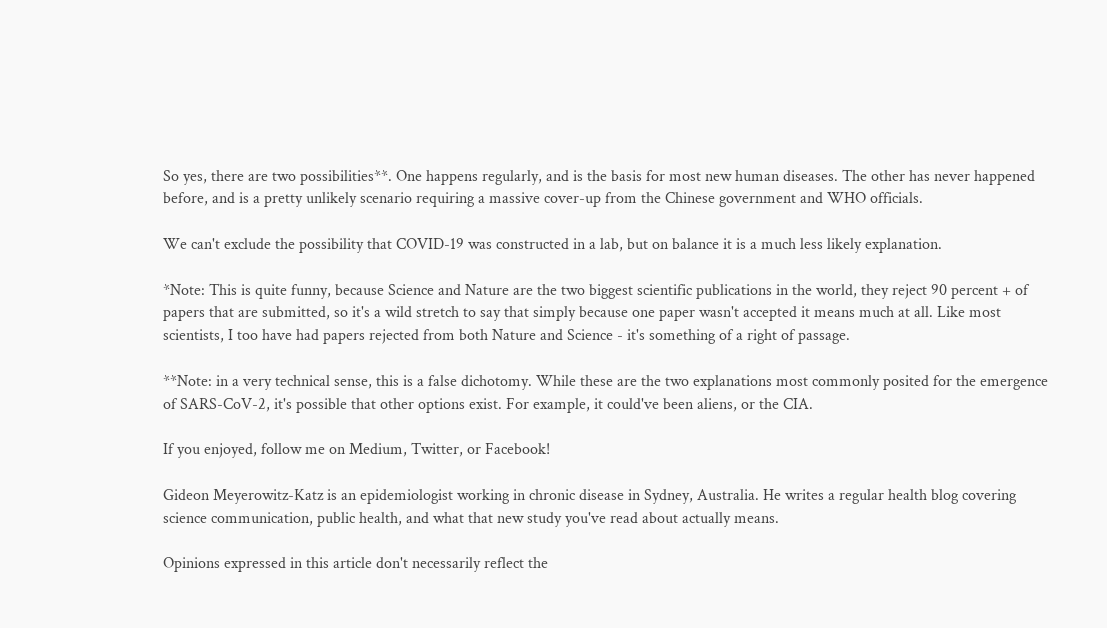So yes, there are two possibilities**. One happens regularly, and is the basis for most new human diseases. The other has never happened before, and is a pretty unlikely scenario requiring a massive cover-up from the Chinese government and WHO officials.

We can't exclude the possibility that COVID-19 was constructed in a lab, but on balance it is a much less likely explanation.

*Note: This is quite funny, because Science and Nature are the two biggest scientific publications in the world, they reject 90 percent + of papers that are submitted, so it's a wild stretch to say that simply because one paper wasn't accepted it means much at all. Like most scientists, I too have had papers rejected from both Nature and Science - it's something of a right of passage.

**Note: in a very technical sense, this is a false dichotomy. While these are the two explanations most commonly posited for the emergence of SARS-CoV-2, it's possible that other options exist. For example, it could've been aliens, or the CIA.

If you enjoyed, follow me on Medium, Twitter, or Facebook!

Gideon Meyerowitz-Katz is an epidemiologist working in chronic disease in Sydney, Australia. He writes a regular health blog covering science communication, public health, and what that new study you've read about actually means.

Opinions expressed in this article don't necessarily reflect the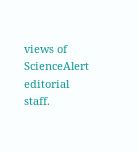views of ScienceAlert editorial staff.